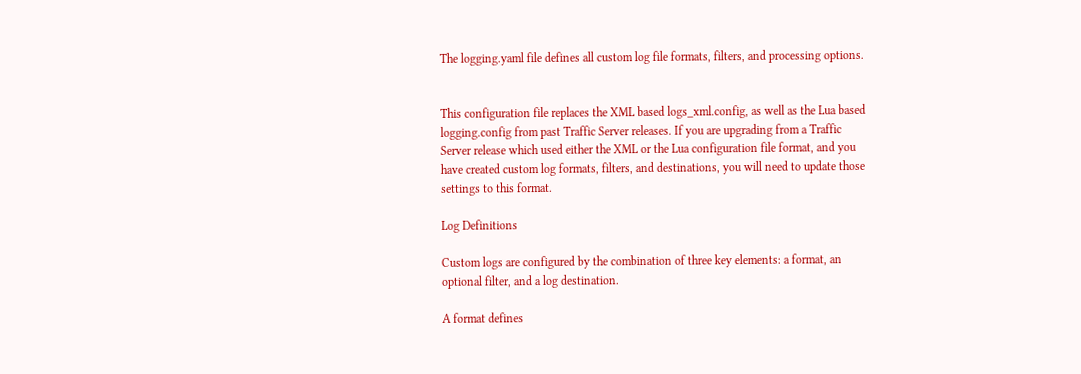The logging.yaml file defines all custom log file formats, filters, and processing options.


This configuration file replaces the XML based logs_xml.config, as well as the Lua based logging.config from past Traffic Server releases. If you are upgrading from a Traffic Server release which used either the XML or the Lua configuration file format, and you have created custom log formats, filters, and destinations, you will need to update those settings to this format.

Log Definitions

Custom logs are configured by the combination of three key elements: a format, an optional filter, and a log destination.

A format defines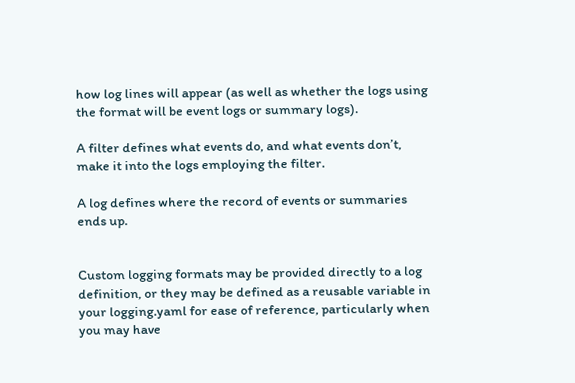how log lines will appear (as well as whether the logs using the format will be event logs or summary logs).

A filter defines what events do, and what events don’t, make it into the logs employing the filter.

A log defines where the record of events or summaries ends up.


Custom logging formats may be provided directly to a log definition, or they may be defined as a reusable variable in your logging.yaml for ease of reference, particularly when you may have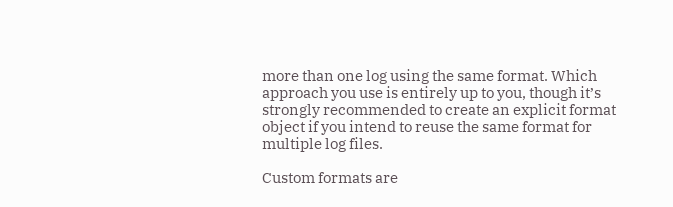more than one log using the same format. Which approach you use is entirely up to you, though it’s strongly recommended to create an explicit format object if you intend to reuse the same format for multiple log files.

Custom formats are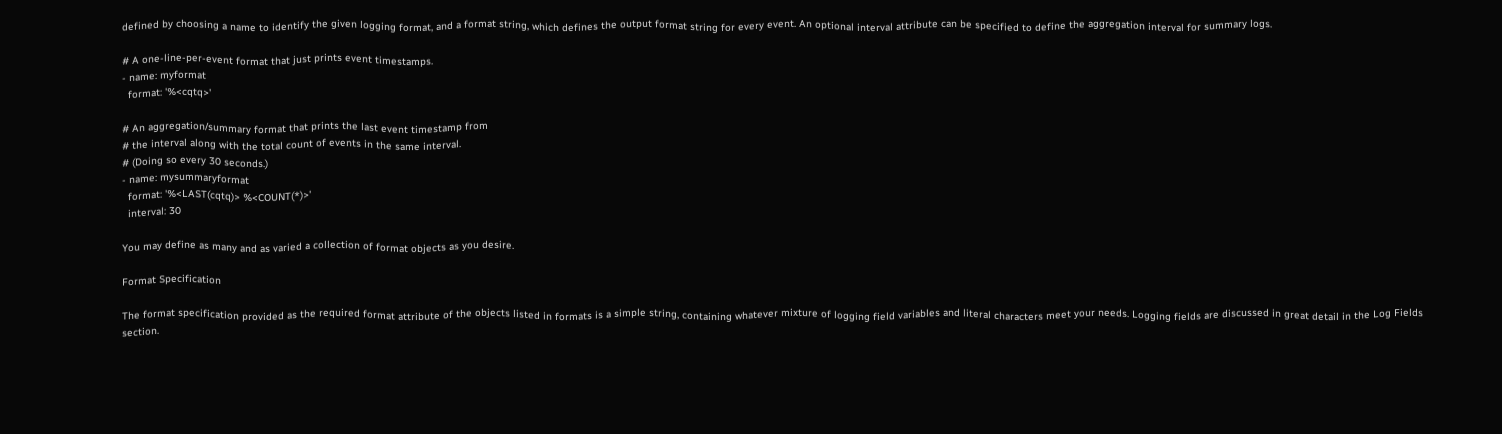defined by choosing a name to identify the given logging format, and a format string, which defines the output format string for every event. An optional interval attribute can be specified to define the aggregation interval for summary logs.

# A one-line-per-event format that just prints event timestamps.
- name: myformat
  format: '%<cqtq>'

# An aggregation/summary format that prints the last event timestamp from
# the interval along with the total count of events in the same interval.
# (Doing so every 30 seconds.)
- name: mysummaryformat
  format: '%<LAST(cqtq)> %<COUNT(*)>'
  interval: 30

You may define as many and as varied a collection of format objects as you desire.

Format Specification

The format specification provided as the required format attribute of the objects listed in formats is a simple string, containing whatever mixture of logging field variables and literal characters meet your needs. Logging fields are discussed in great detail in the Log Fields section.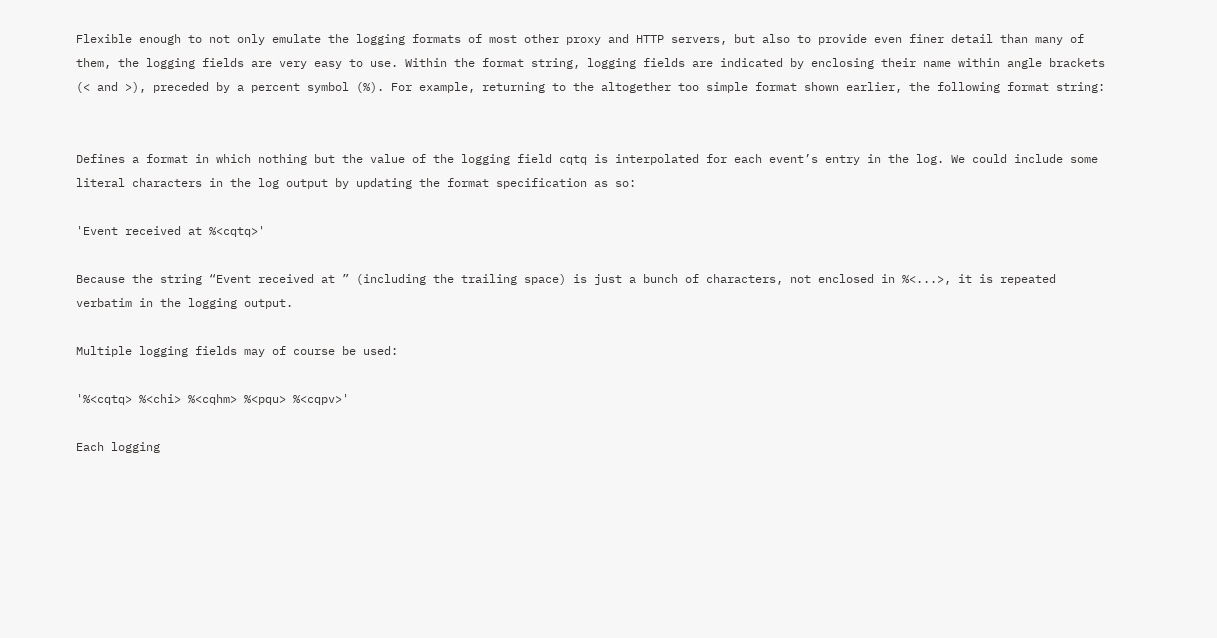Flexible enough to not only emulate the logging formats of most other proxy and HTTP servers, but also to provide even finer detail than many of them, the logging fields are very easy to use. Within the format string, logging fields are indicated by enclosing their name within angle brackets (< and >), preceded by a percent symbol (%). For example, returning to the altogether too simple format shown earlier, the following format string:


Defines a format in which nothing but the value of the logging field cqtq is interpolated for each event’s entry in the log. We could include some literal characters in the log output by updating the format specification as so:

'Event received at %<cqtq>'

Because the string “Event received at ” (including the trailing space) is just a bunch of characters, not enclosed in %<...>, it is repeated verbatim in the logging output.

Multiple logging fields may of course be used:

'%<cqtq> %<chi> %<cqhm> %<pqu> %<cqpv>'

Each logging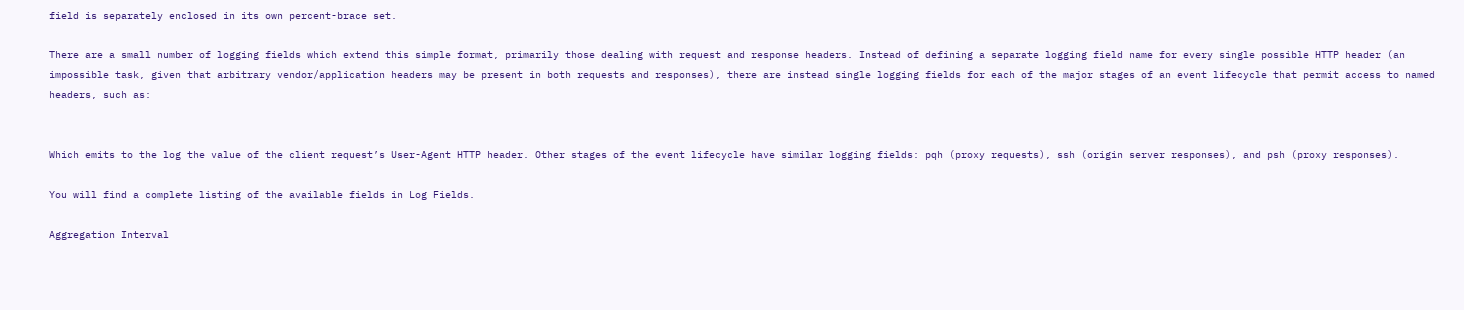field is separately enclosed in its own percent-brace set.

There are a small number of logging fields which extend this simple format, primarily those dealing with request and response headers. Instead of defining a separate logging field name for every single possible HTTP header (an impossible task, given that arbitrary vendor/application headers may be present in both requests and responses), there are instead single logging fields for each of the major stages of an event lifecycle that permit access to named headers, such as:


Which emits to the log the value of the client request’s User-Agent HTTP header. Other stages of the event lifecycle have similar logging fields: pqh (proxy requests), ssh (origin server responses), and psh (proxy responses).

You will find a complete listing of the available fields in Log Fields.

Aggregation Interval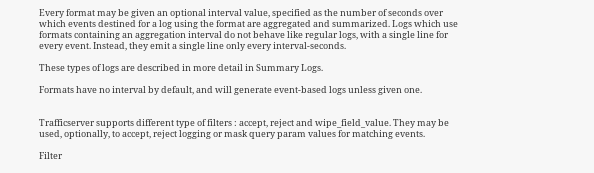Every format may be given an optional interval value, specified as the number of seconds over which events destined for a log using the format are aggregated and summarized. Logs which use formats containing an aggregation interval do not behave like regular logs, with a single line for every event. Instead, they emit a single line only every interval-seconds.

These types of logs are described in more detail in Summary Logs.

Formats have no interval by default, and will generate event-based logs unless given one.


Trafficserver supports different type of filters : accept, reject and wipe_field_value. They may be used, optionally, to accept, reject logging or mask query param values for matching events.

Filter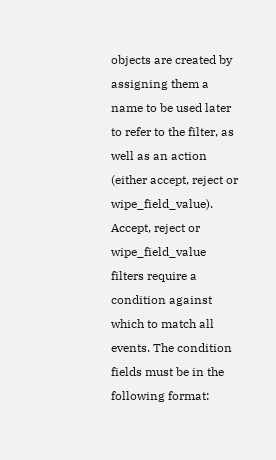objects are created by assigning them a name to be used later to refer to the filter, as well as an action (either accept, reject or wipe_field_value). Accept, reject or wipe_field_value filters require a condition against which to match all events. The condition fields must be in the following format: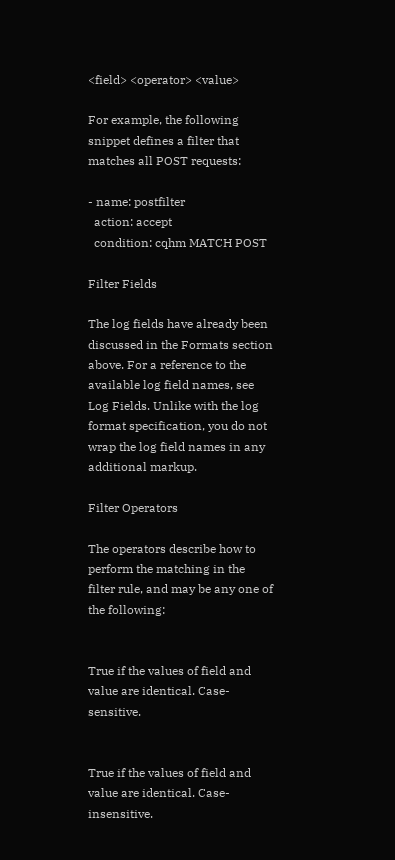<field> <operator> <value>

For example, the following snippet defines a filter that matches all POST requests:

- name: postfilter
  action: accept
  condition: cqhm MATCH POST

Filter Fields

The log fields have already been discussed in the Formats section above. For a reference to the available log field names, see Log Fields. Unlike with the log format specification, you do not wrap the log field names in any additional markup.

Filter Operators

The operators describe how to perform the matching in the filter rule, and may be any one of the following:


True if the values of field and value are identical. Case-sensitive.


True if the values of field and value are identical. Case-insensitive.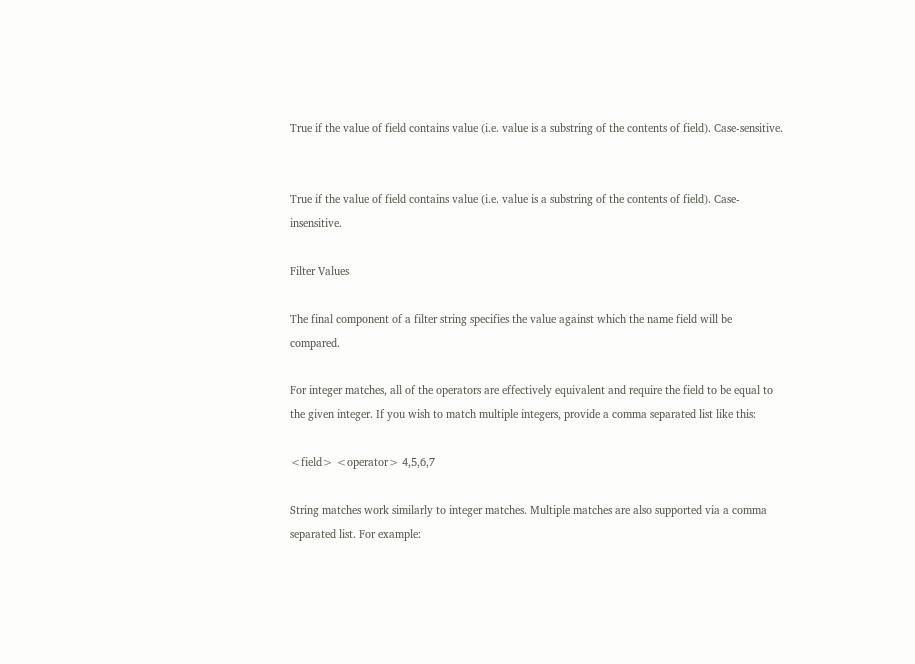True if the value of field contains value (i.e. value is a substring of the contents of field). Case-sensitive.


True if the value of field contains value (i.e. value is a substring of the contents of field). Case-insensitive.

Filter Values

The final component of a filter string specifies the value against which the name field will be compared.

For integer matches, all of the operators are effectively equivalent and require the field to be equal to the given integer. If you wish to match multiple integers, provide a comma separated list like this:

<field> <operator> 4,5,6,7

String matches work similarly to integer matches. Multiple matches are also supported via a comma separated list. For example: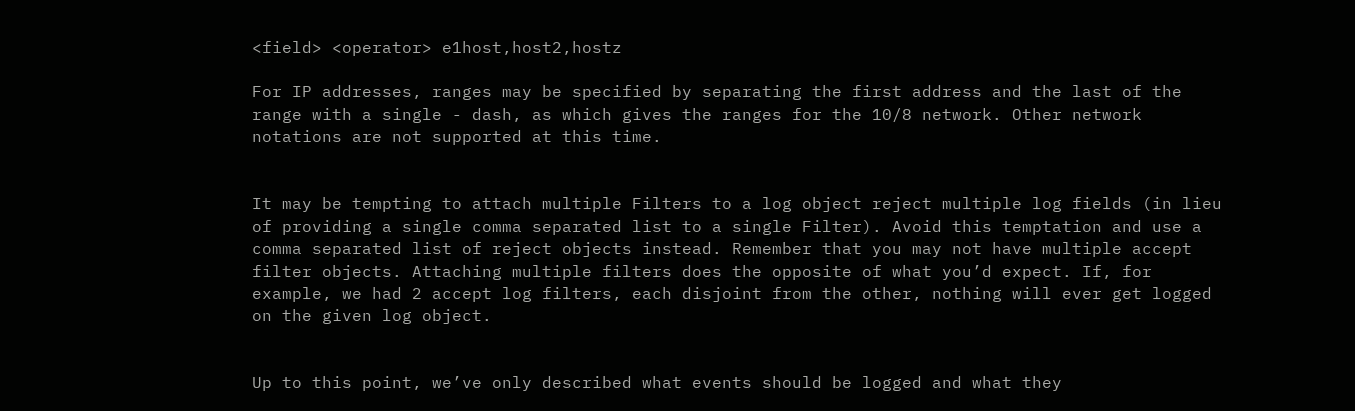<field> <operator> e1host,host2,hostz

For IP addresses, ranges may be specified by separating the first address and the last of the range with a single - dash, as which gives the ranges for the 10/8 network. Other network notations are not supported at this time.


It may be tempting to attach multiple Filters to a log object reject multiple log fields (in lieu of providing a single comma separated list to a single Filter). Avoid this temptation and use a comma separated list of reject objects instead. Remember that you may not have multiple accept filter objects. Attaching multiple filters does the opposite of what you’d expect. If, for example, we had 2 accept log filters, each disjoint from the other, nothing will ever get logged on the given log object.


Up to this point, we’ve only described what events should be logged and what they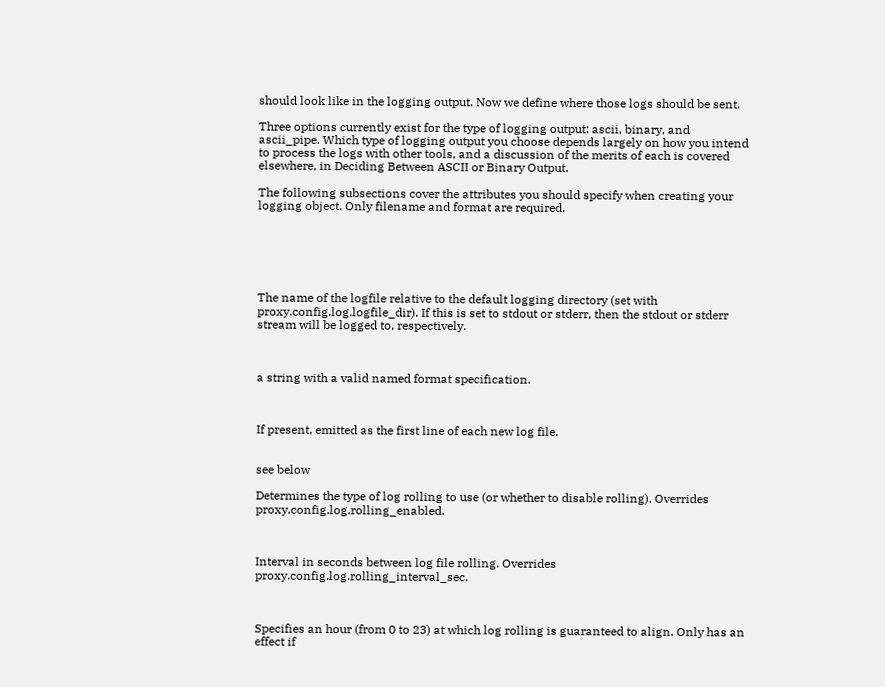should look like in the logging output. Now we define where those logs should be sent.

Three options currently exist for the type of logging output: ascii, binary, and ascii_pipe. Which type of logging output you choose depends largely on how you intend to process the logs with other tools, and a discussion of the merits of each is covered elsewhere, in Deciding Between ASCII or Binary Output.

The following subsections cover the attributes you should specify when creating your logging object. Only filename and format are required.






The name of the logfile relative to the default logging directory (set with proxy.config.log.logfile_dir). If this is set to stdout or stderr, then the stdout or stderr stream will be logged to, respectively.



a string with a valid named format specification.



If present, emitted as the first line of each new log file.


see below

Determines the type of log rolling to use (or whether to disable rolling). Overrides proxy.config.log.rolling_enabled.



Interval in seconds between log file rolling. Overrides proxy.config.log.rolling_interval_sec.



Specifies an hour (from 0 to 23) at which log rolling is guaranteed to align. Only has an effect if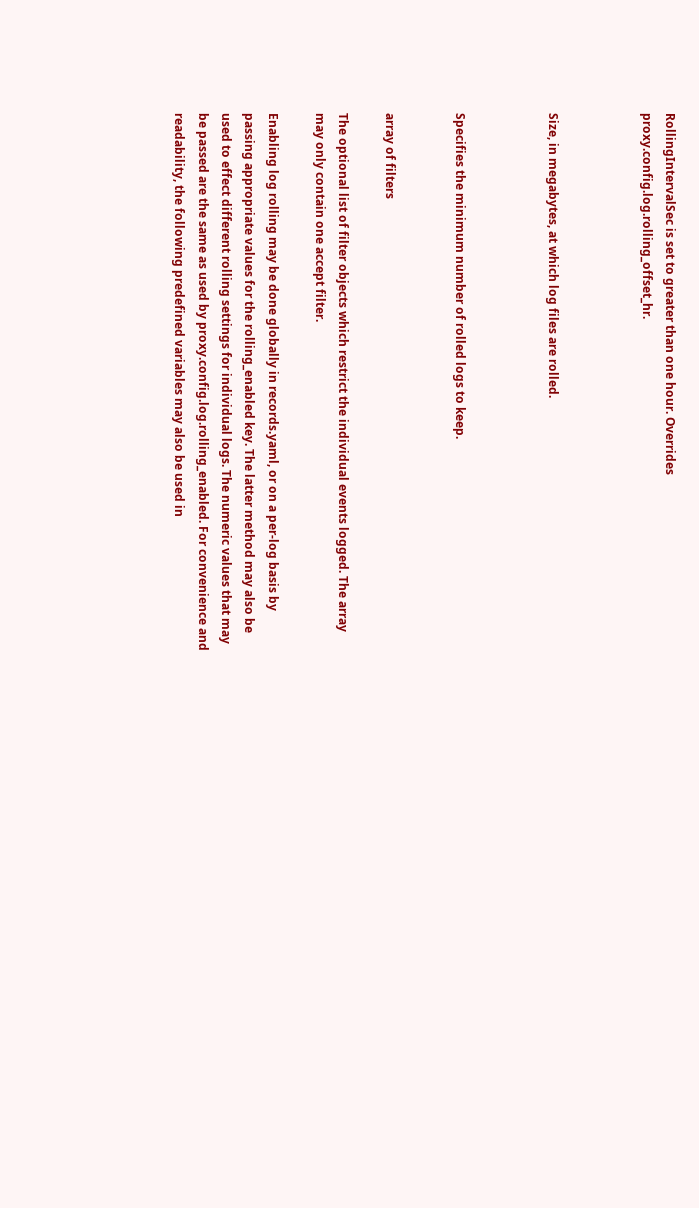RollingIntervalSec is set to greater than one hour. Overrides proxy.config.log.rolling_offset_hr.



Size, in megabytes, at which log files are rolled.



Specifies the minimum number of rolled logs to keep.


array of filters

The optional list of filter objects which restrict the individual events logged. The array may only contain one accept filter.

Enabling log rolling may be done globally in records.yaml, or on a per-log basis by passing appropriate values for the rolling_enabled key. The latter method may also be used to effect different rolling settings for individual logs. The numeric values that may be passed are the same as used by proxy.config.log.rolling_enabled. For convenience and readability, the following predefined variables may also be used in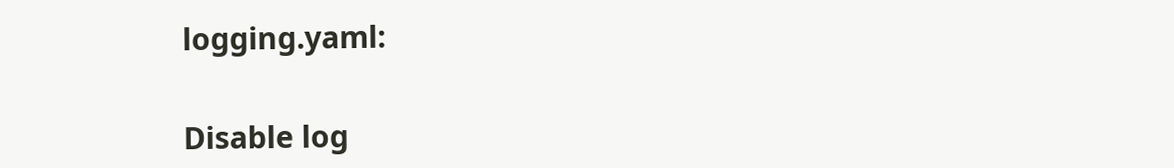logging.yaml:


Disable log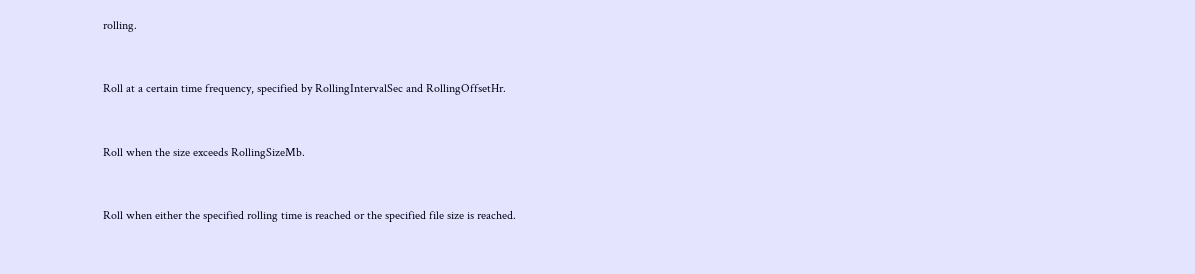rolling.


Roll at a certain time frequency, specified by RollingIntervalSec and RollingOffsetHr.


Roll when the size exceeds RollingSizeMb.


Roll when either the specified rolling time is reached or the specified file size is reached.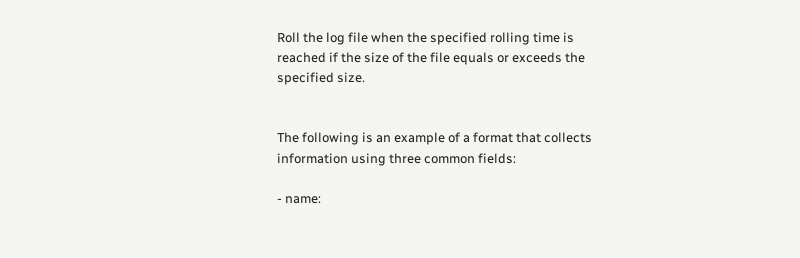Roll the log file when the specified rolling time is reached if the size of the file equals or exceeds the specified size.


The following is an example of a format that collects information using three common fields:

- name: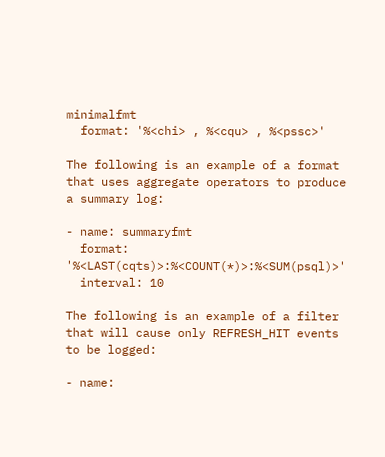minimalfmt
  format: '%<chi> , %<cqu> , %<pssc>'

The following is an example of a format that uses aggregate operators to produce a summary log:

- name: summaryfmt
  format: '%<LAST(cqts)>:%<COUNT(*)>:%<SUM(psql)>'
  interval: 10

The following is an example of a filter that will cause only REFRESH_HIT events to be logged:

- name: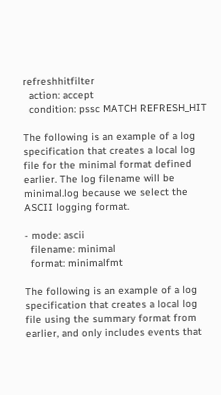refreshhitfilter
  action: accept
  condition: pssc MATCH REFRESH_HIT

The following is an example of a log specification that creates a local log file for the minimal format defined earlier. The log filename will be minimal.log because we select the ASCII logging format.

- mode: ascii
  filename: minimal
  format: minimalfmt

The following is an example of a log specification that creates a local log file using the summary format from earlier, and only includes events that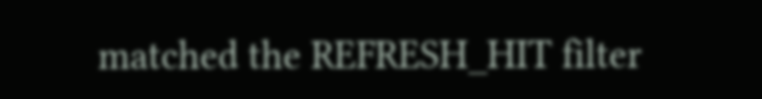matched the REFRESH_HIT filter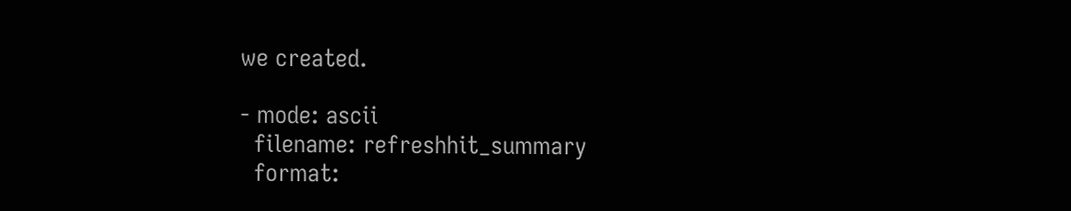we created.

- mode: ascii
  filename: refreshhit_summary
  format: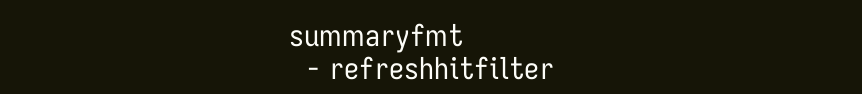summaryfmt
  - refreshhitfilter